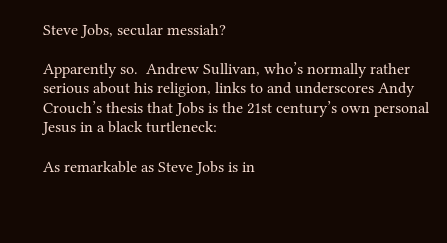Steve Jobs, secular messiah?

Apparently so.  Andrew Sullivan, who’s normally rather serious about his religion, links to and underscores Andy Crouch’s thesis that Jobs is the 21st century’s own personal Jesus in a black turtleneck:

As remarkable as Steve Jobs is in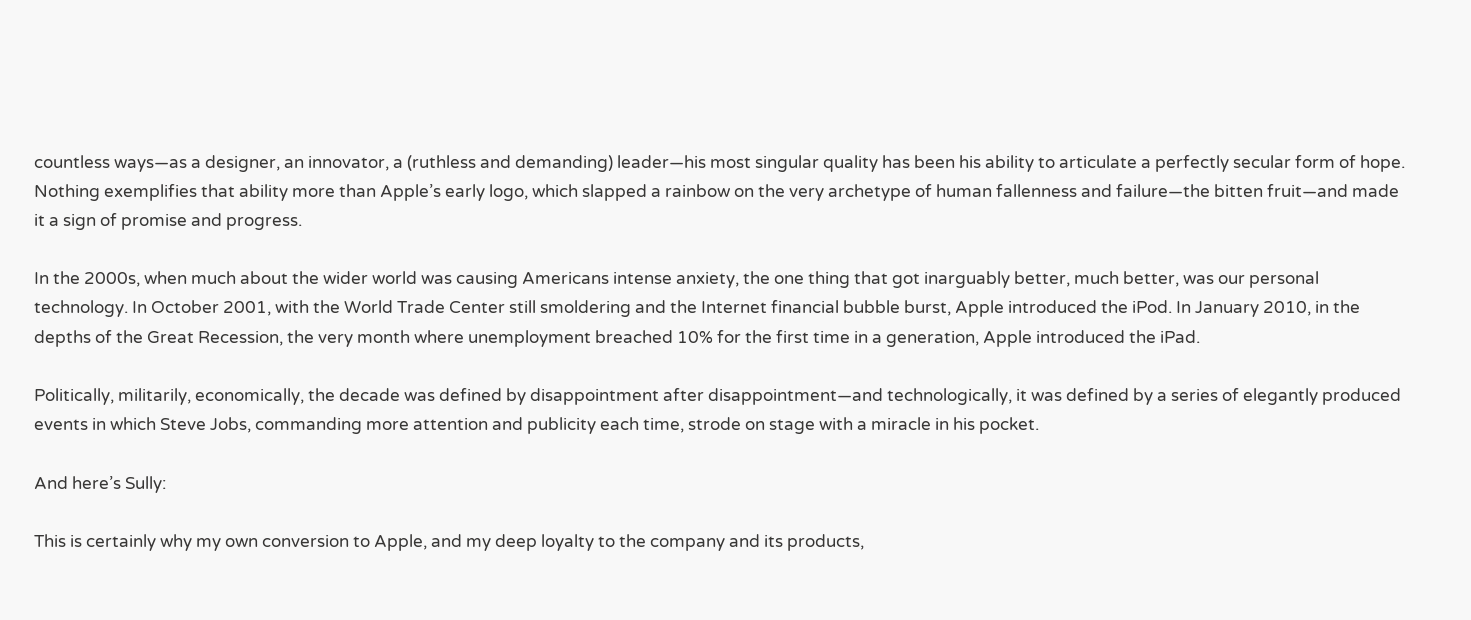countless ways—as a designer, an innovator, a (ruthless and demanding) leader—his most singular quality has been his ability to articulate a perfectly secular form of hope. Nothing exemplifies that ability more than Apple’s early logo, which slapped a rainbow on the very archetype of human fallenness and failure—the bitten fruit—and made it a sign of promise and progress.

In the 2000s, when much about the wider world was causing Americans intense anxiety, the one thing that got inarguably better, much better, was our personal technology. In October 2001, with the World Trade Center still smoldering and the Internet financial bubble burst, Apple introduced the iPod. In January 2010, in the depths of the Great Recession, the very month where unemployment breached 10% for the first time in a generation, Apple introduced the iPad.

Politically, militarily, economically, the decade was defined by disappointment after disappointment—and technologically, it was defined by a series of elegantly produced events in which Steve Jobs, commanding more attention and publicity each time, strode on stage with a miracle in his pocket.

And here’s Sully:

This is certainly why my own conversion to Apple, and my deep loyalty to the company and its products,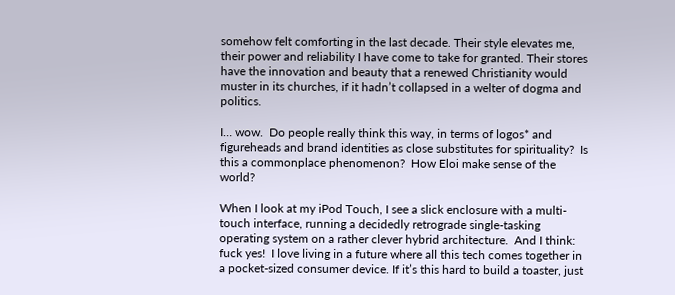somehow felt comforting in the last decade. Their style elevates me, their power and reliability I have come to take for granted. Their stores have the innovation and beauty that a renewed Christianity would muster in its churches, if it hadn’t collapsed in a welter of dogma and politics.

I… wow.  Do people really think this way, in terms of logos* and figureheads and brand identities as close substitutes for spirituality?  Is this a commonplace phenomenon?  How Eloi make sense of the world?

When I look at my iPod Touch, I see a slick enclosure with a multi-touch interface, running a decidedly retrograde single-tasking operating system on a rather clever hybrid architecture.  And I think: fuck yes!  I love living in a future where all this tech comes together in a pocket-sized consumer device. If it’s this hard to build a toaster, just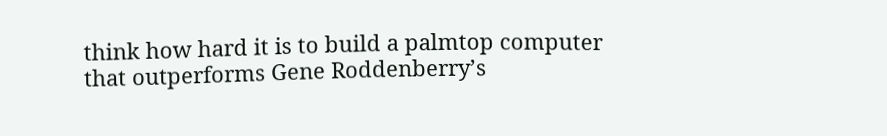think how hard it is to build a palmtop computer that outperforms Gene Roddenberry’s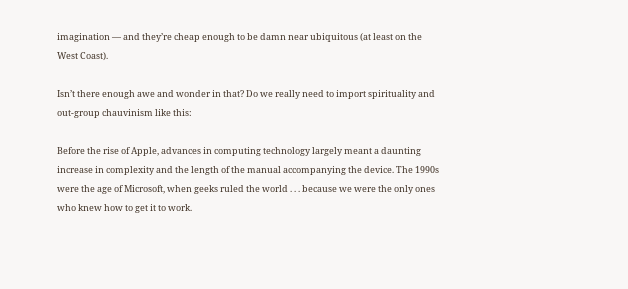imagination — and they’re cheap enough to be damn near ubiquitous (at least on the West Coast).

Isn’t there enough awe and wonder in that? Do we really need to import spirituality and out-group chauvinism like this:

Before the rise of Apple, advances in computing technology largely meant a daunting increase in complexity and the length of the manual accompanying the device. The 1990s were the age of Microsoft, when geeks ruled the world . . . because we were the only ones who knew how to get it to work.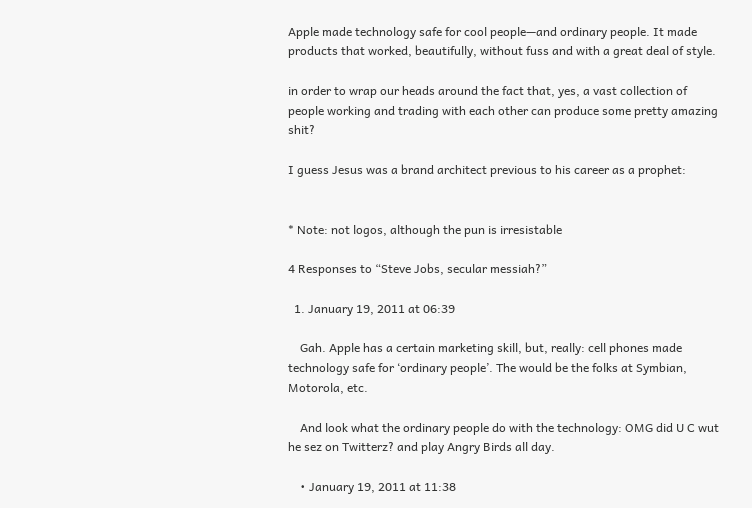Apple made technology safe for cool people—and ordinary people. It made products that worked, beautifully, without fuss and with a great deal of style.

in order to wrap our heads around the fact that, yes, a vast collection of people working and trading with each other can produce some pretty amazing shit?

I guess Jesus was a brand architect previous to his career as a prophet:


* Note: not logos, although the pun is irresistable

4 Responses to “Steve Jobs, secular messiah?”

  1. January 19, 2011 at 06:39

    Gah. Apple has a certain marketing skill, but, really: cell phones made technology safe for ‘ordinary people’. The would be the folks at Symbian, Motorola, etc.

    And look what the ordinary people do with the technology: OMG did U C wut he sez on Twitterz? and play Angry Birds all day.

    • January 19, 2011 at 11:38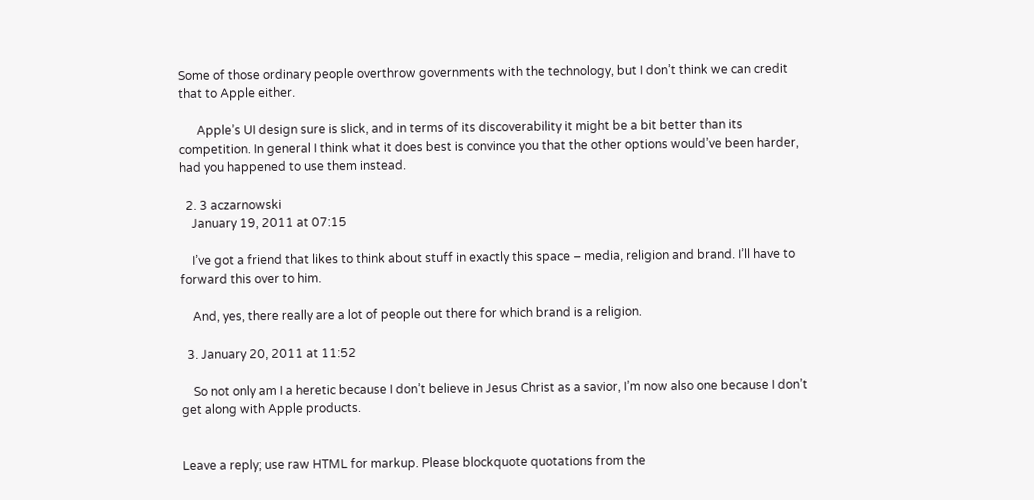Some of those ordinary people overthrow governments with the technology, but I don’t think we can credit that to Apple either.

      Apple’s UI design sure is slick, and in terms of its discoverability it might be a bit better than its competition. In general I think what it does best is convince you that the other options would’ve been harder, had you happened to use them instead.

  2. 3 aczarnowski
    January 19, 2011 at 07:15

    I’ve got a friend that likes to think about stuff in exactly this space – media, religion and brand. I’ll have to forward this over to him.

    And, yes, there really are a lot of people out there for which brand is a religion.

  3. January 20, 2011 at 11:52

    So not only am I a heretic because I don’t believe in Jesus Christ as a savior, I’m now also one because I don’t get along with Apple products.


Leave a reply; use raw HTML for markup. Please blockquote quotations from the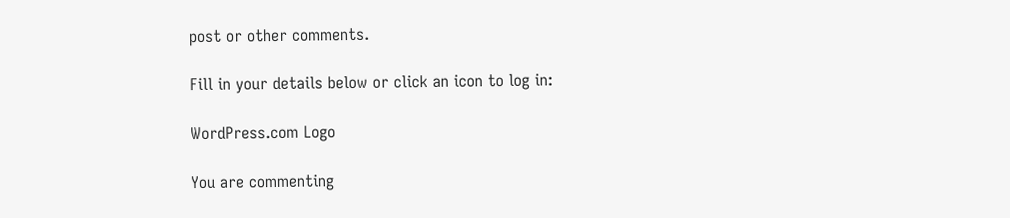post or other comments.

Fill in your details below or click an icon to log in:

WordPress.com Logo

You are commenting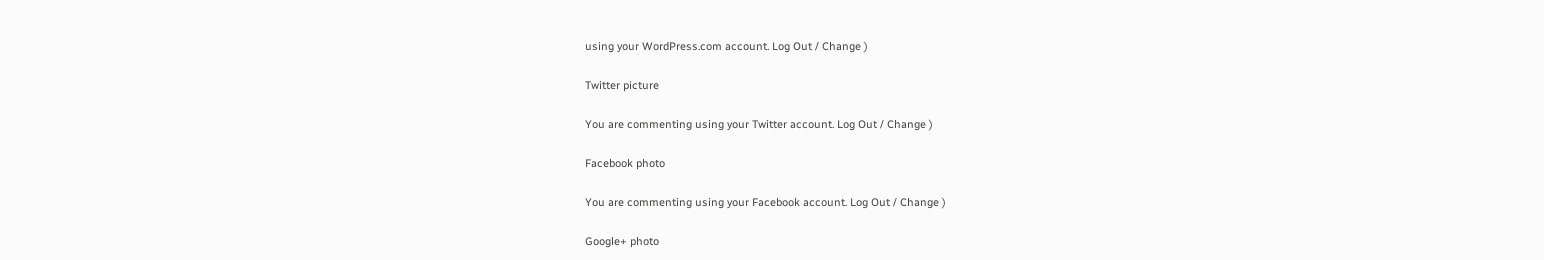using your WordPress.com account. Log Out / Change )

Twitter picture

You are commenting using your Twitter account. Log Out / Change )

Facebook photo

You are commenting using your Facebook account. Log Out / Change )

Google+ photo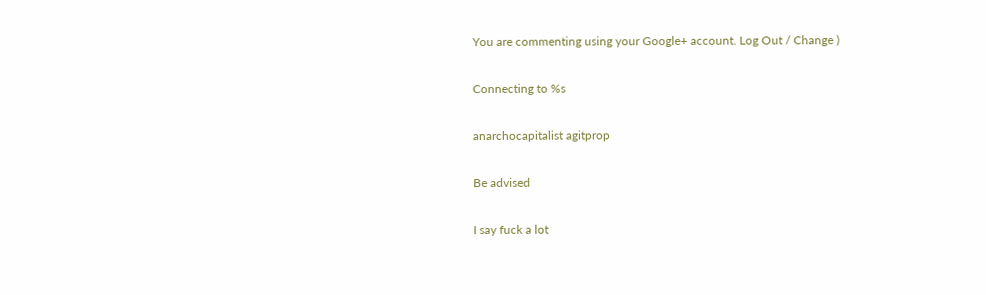You are commenting using your Google+ account. Log Out / Change )

Connecting to %s

anarchocapitalist agitprop

Be advised

I say fuck a lot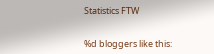Statistics FTW


%d bloggers like this: